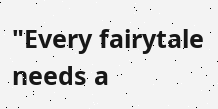"Every fairytale needs a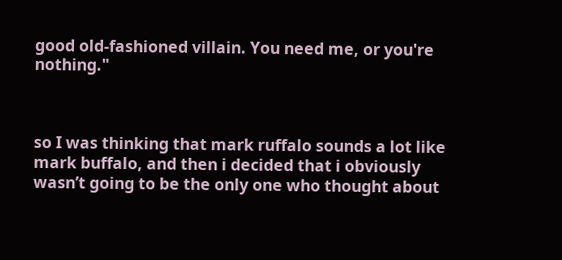good old-fashioned villain. You need me, or you're nothing."



so I was thinking that mark ruffalo sounds a lot like mark buffalo, and then i decided that i obviously wasn’t going to be the only one who thought about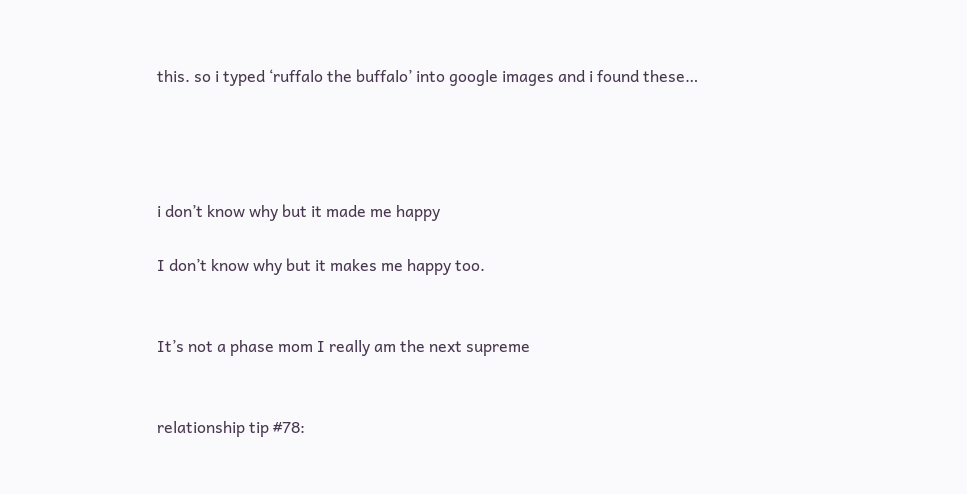this. so i typed ‘ruffalo the buffalo’ into google images and i found these…




i don’t know why but it made me happy

I don’t know why but it makes me happy too.


It’s not a phase mom I really am the next supreme


relationship tip #78: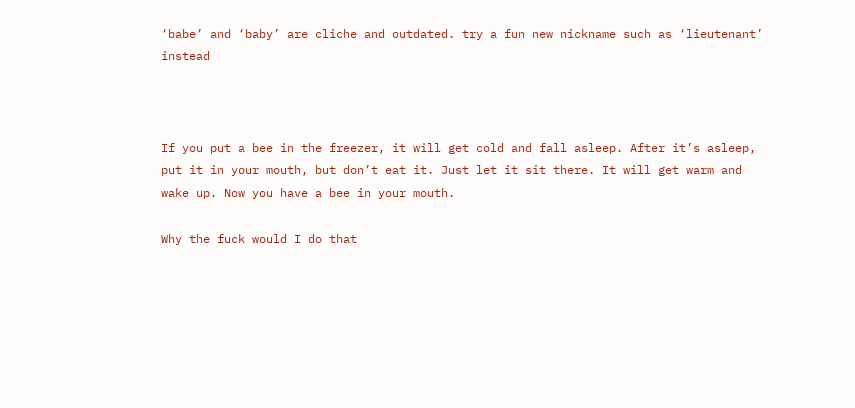‘babe’ and ‘baby’ are cliche and outdated. try a fun new nickname such as ‘lieutenant’ instead



If you put a bee in the freezer, it will get cold and fall asleep. After it’s asleep, put it in your mouth, but don’t eat it. Just let it sit there. It will get warm and wake up. Now you have a bee in your mouth.

Why the fuck would I do that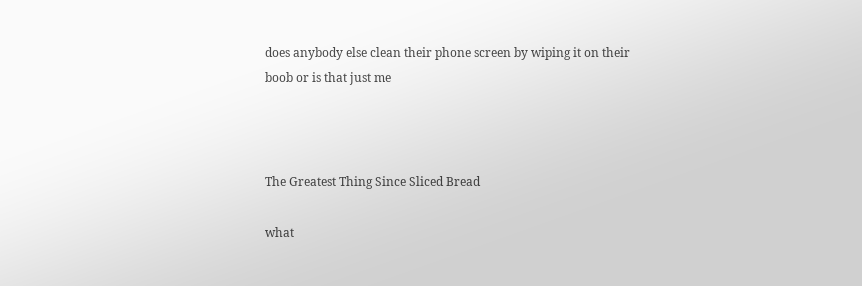does anybody else clean their phone screen by wiping it on their boob or is that just me



The Greatest Thing Since Sliced Bread

what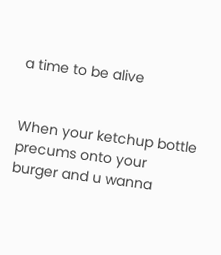a time to be alive


When your ketchup bottle precums onto your burger and u wanna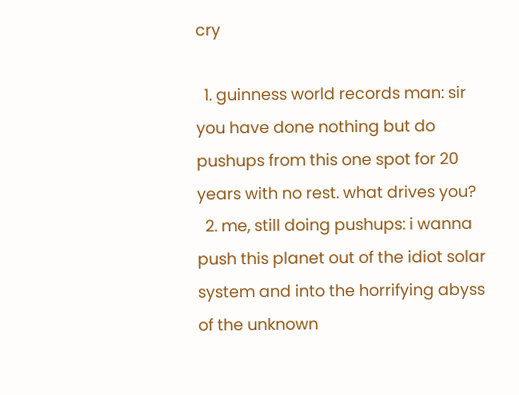cry

  1. guinness world records man: sir you have done nothing but do pushups from this one spot for 20 years with no rest. what drives you?
  2. me, still doing pushups: i wanna push this planet out of the idiot solar system and into the horrifying abyss of the unknown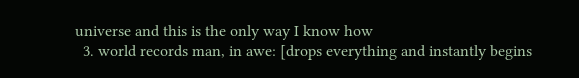universe and this is the only way I know how
  3. world records man, in awe: [drops everything and instantly begins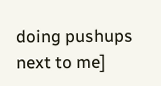doing pushups next to me]